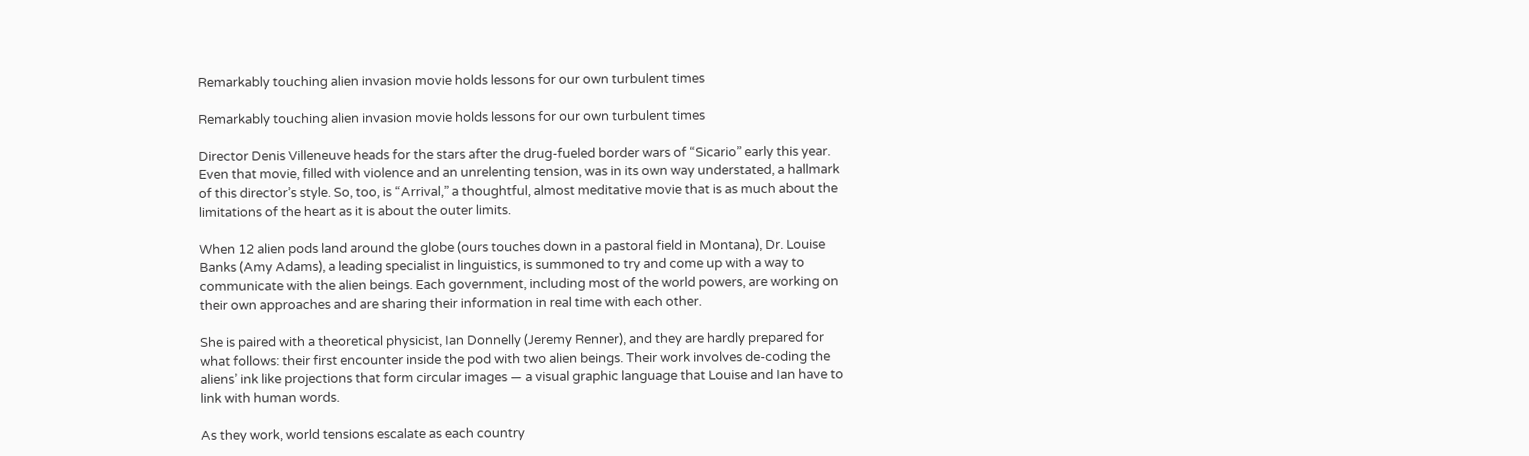Remarkably touching alien invasion movie holds lessons for our own turbulent times

Remarkably touching alien invasion movie holds lessons for our own turbulent times

Director Denis Villeneuve heads for the stars after the drug-fueled border wars of “Sicario” early this year. Even that movie, filled with violence and an unrelenting tension, was in its own way understated, a hallmark of this director’s style. So, too, is “Arrival,” a thoughtful, almost meditative movie that is as much about the limitations of the heart as it is about the outer limits.

When 12 alien pods land around the globe (ours touches down in a pastoral field in Montana), Dr. Louise Banks (Amy Adams), a leading specialist in linguistics, is summoned to try and come up with a way to communicate with the alien beings. Each government, including most of the world powers, are working on their own approaches and are sharing their information in real time with each other.

She is paired with a theoretical physicist, Ian Donnelly (Jeremy Renner), and they are hardly prepared for what follows: their first encounter inside the pod with two alien beings. Their work involves de-coding the aliens’ ink like projections that form circular images — a visual graphic language that Louise and Ian have to link with human words.

As they work, world tensions escalate as each country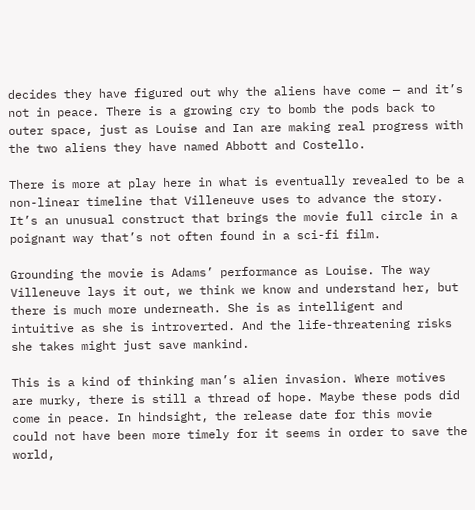decides they have figured out why the aliens have come — and it’s not in peace. There is a growing cry to bomb the pods back to outer space, just as Louise and Ian are making real progress with the two aliens they have named Abbott and Costello.

There is more at play here in what is eventually revealed to be a non-linear timeline that Villeneuve uses to advance the story. It’s an unusual construct that brings the movie full circle in a poignant way that’s not often found in a sci-fi film.

Grounding the movie is Adams’ performance as Louise. The way Villeneuve lays it out, we think we know and understand her, but there is much more underneath. She is as intelligent and intuitive as she is introverted. And the life-threatening risks she takes might just save mankind.

This is a kind of thinking man’s alien invasion. Where motives are murky, there is still a thread of hope. Maybe these pods did come in peace. In hindsight, the release date for this movie could not have been more timely for it seems in order to save the world,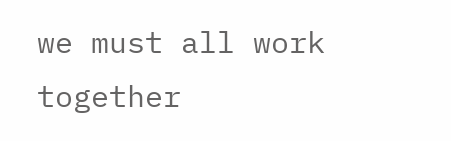we must all work together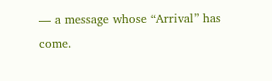— a message whose “Arrival” has come.